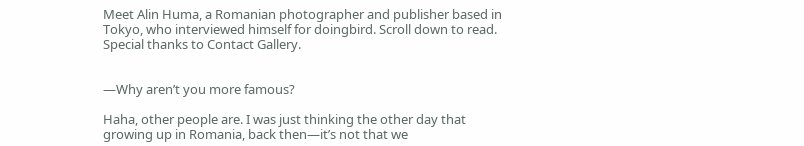Meet Alin Huma, a Romanian photographer and publisher based in Tokyo, who interviewed himself for doingbird. Scroll down to read. Special thanks to Contact Gallery.


—Why aren’t you more famous?

Haha, other people are. I was just thinking the other day that growing up in Romania, back then—it’s not that we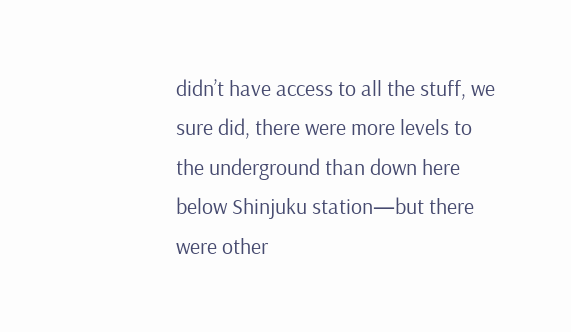didn’t have access to all the stuff, we sure did, there were more levels to the underground than down here below Shinjuku station—but there were other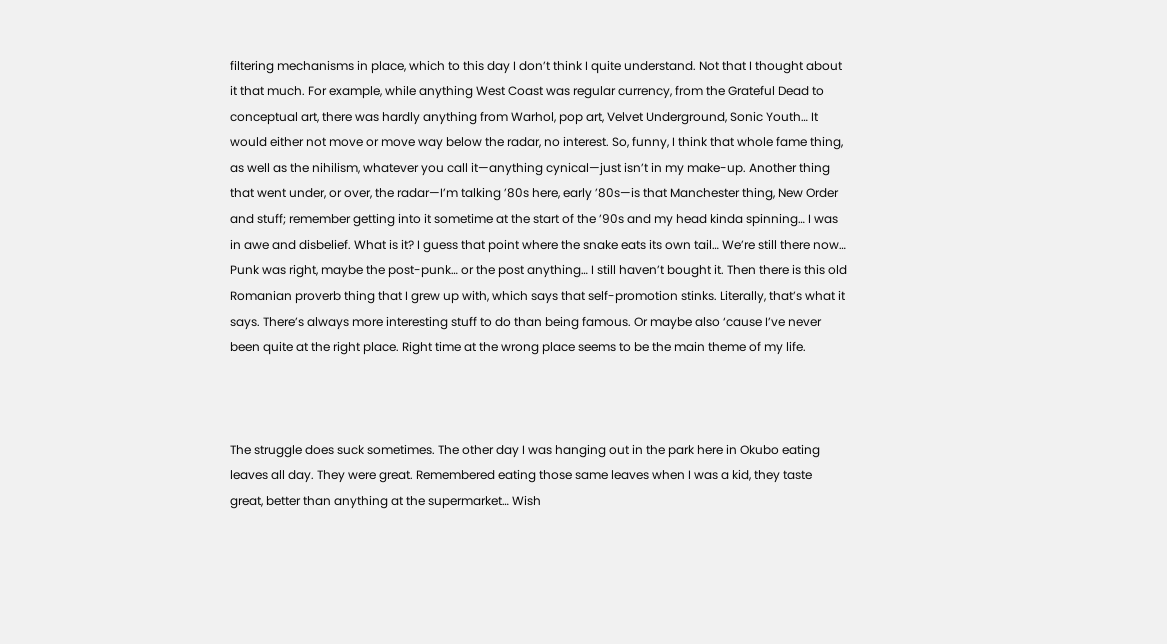filtering mechanisms in place, which to this day I don’t think I quite understand. Not that I thought about it that much. For example, while anything West Coast was regular currency, from the Grateful Dead to conceptual art, there was hardly anything from Warhol, pop art, Velvet Underground, Sonic Youth… It would either not move or move way below the radar, no interest. So, funny, I think that whole fame thing, as well as the nihilism, whatever you call it—anything cynical—just isn’t in my make-up. Another thing that went under, or over, the radar—I’m talking ’80s here, early ’80s—is that Manchester thing, New Order and stuff; remember getting into it sometime at the start of the ’90s and my head kinda spinning… I was in awe and disbelief. What is it? I guess that point where the snake eats its own tail… We’re still there now… Punk was right, maybe the post-punk… or the post anything… I still haven’t bought it. Then there is this old Romanian proverb thing that I grew up with, which says that self-promotion stinks. Literally, that’s what it says. There’s always more interesting stuff to do than being famous. Or maybe also ‘cause I’ve never been quite at the right place. Right time at the wrong place seems to be the main theme of my life.



The struggle does suck sometimes. The other day I was hanging out in the park here in Okubo eating leaves all day. They were great. Remembered eating those same leaves when I was a kid, they taste great, better than anything at the supermarket… Wish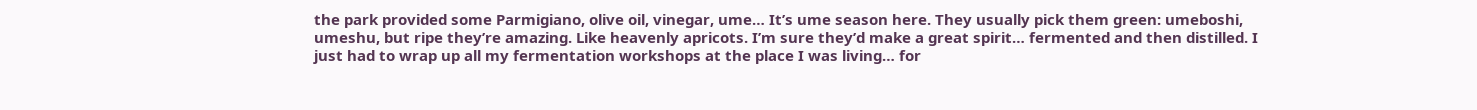the park provided some Parmigiano, olive oil, vinegar, ume… It’s ume season here. They usually pick them green: umeboshi, umeshu, but ripe they’re amazing. Like heavenly apricots. I’m sure they’d make a great spirit… fermented and then distilled. I just had to wrap up all my fermentation workshops at the place I was living… for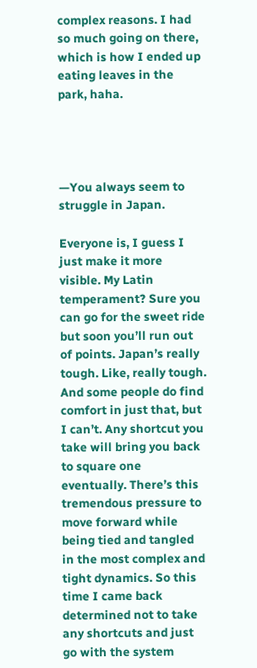complex reasons. I had so much going on there, which is how I ended up eating leaves in the park, haha.




—You always seem to struggle in Japan.

Everyone is, I guess I just make it more visible. My Latin temperament? Sure you can go for the sweet ride but soon you’ll run out of points. Japan’s really tough. Like, really tough. And some people do find comfort in just that, but I can’t. Any shortcut you take will bring you back to square one eventually. There’s this tremendous pressure to move forward while being tied and tangled in the most complex and tight dynamics. So this time I came back determined not to take any shortcuts and just go with the system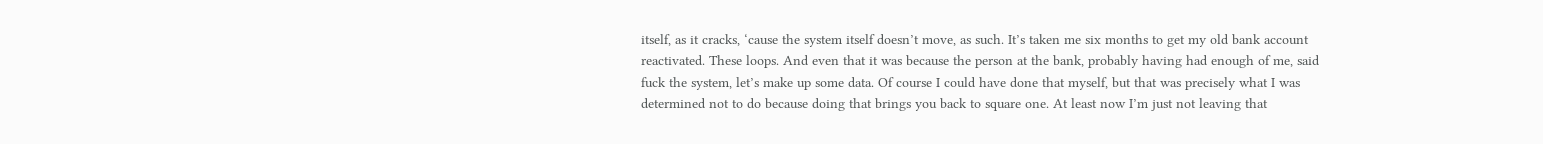itself, as it cracks, ‘cause the system itself doesn’t move, as such. It’s taken me six months to get my old bank account reactivated. These loops. And even that it was because the person at the bank, probably having had enough of me, said fuck the system, let’s make up some data. Of course I could have done that myself, but that was precisely what I was determined not to do because doing that brings you back to square one. At least now I’m just not leaving that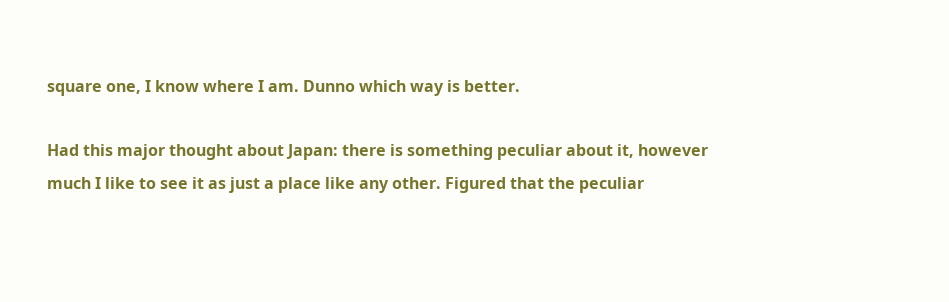square one, I know where I am. Dunno which way is better.

Had this major thought about Japan: there is something peculiar about it, however much I like to see it as just a place like any other. Figured that the peculiar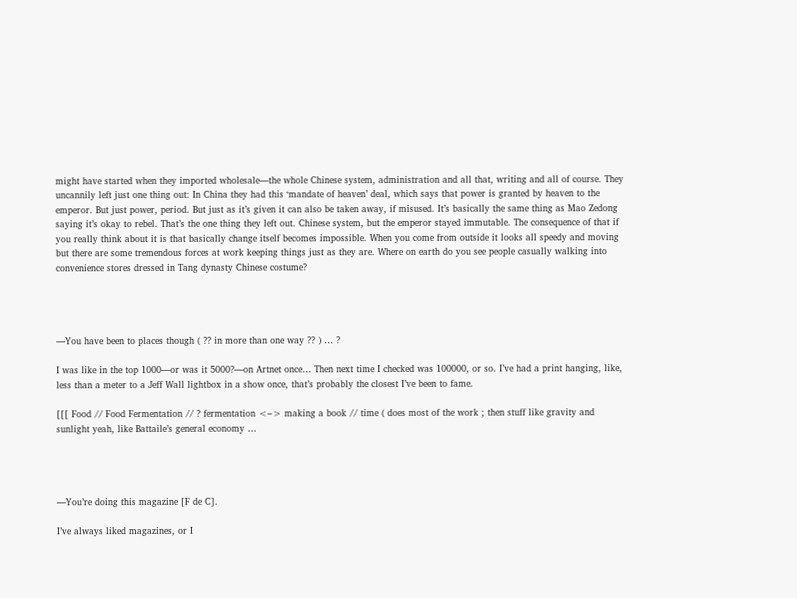might have started when they imported wholesale—the whole Chinese system, administration and all that, writing and all of course. They uncannily left just one thing out: In China they had this ‘mandate of heaven’ deal, which says that power is granted by heaven to the emperor. But just power, period. But just as it’s given it can also be taken away, if misused. It’s basically the same thing as Mao Zedong saying it’s okay to rebel. That’s the one thing they left out. Chinese system, but the emperor stayed immutable. The consequence of that if you really think about it is that basically change itself becomes impossible. When you come from outside it looks all speedy and moving but there are some tremendous forces at work keeping things just as they are. Where on earth do you see people casually walking into convenience stores dressed in Tang dynasty Chinese costume?




—You have been to places though ( ?? in more than one way ?? ) … ?

I was like in the top 1000—or was it 5000?—on Artnet once… Then next time I checked was 100000, or so. I’ve had a print hanging, like, less than a meter to a Jeff Wall lightbox in a show once, that’s probably the closest I’ve been to fame.

[[[ Food // Food Fermentation // ? fermentation <–> making a book // time ( does most of the work ; then stuff like gravity and sunlight yeah, like Battaile’s general economy …




—You’re doing this magazine [F de C].

I’ve always liked magazines, or I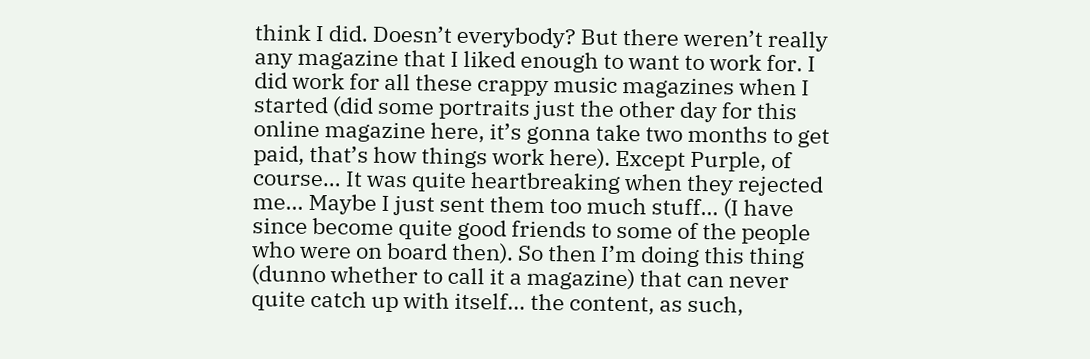think I did. Doesn’t everybody? But there weren’t really any magazine that I liked enough to want to work for. I did work for all these crappy music magazines when I started (did some portraits just the other day for this online magazine here, it’s gonna take two months to get paid, that’s how things work here). Except Purple, of course… It was quite heartbreaking when they rejected me… Maybe I just sent them too much stuff… (I have since become quite good friends to some of the people who were on board then). So then I’m doing this thing (dunno whether to call it a magazine) that can never quite catch up with itself… the content, as such,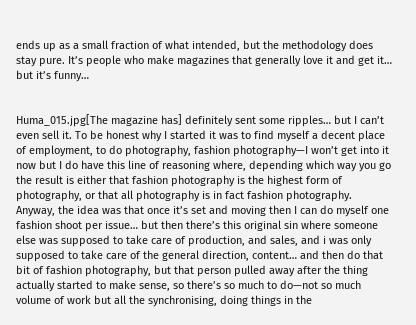ends up as a small fraction of what intended, but the methodology does stay pure. It’s people who make magazines that generally love it and get it… but it’s funny…


Huma_015.jpg[The magazine has] definitely sent some ripples… but I can’t even sell it. To be honest why I started it was to find myself a decent place of employment, to do photography, fashion photography—I won’t get into it now but I do have this line of reasoning where, depending which way you go the result is either that fashion photography is the highest form of photography, or that all photography is in fact fashion photography. Anyway, the idea was that once it’s set and moving then I can do myself one fashion shoot per issue… but then there’s this original sin where someone else was supposed to take care of production, and sales, and i was only supposed to take care of the general direction, content… and then do that bit of fashion photography, but that person pulled away after the thing actually started to make sense, so there’s so much to do—not so much volume of work but all the synchronising, doing things in the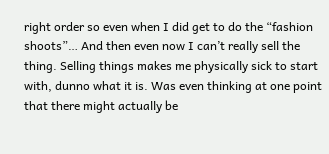right order so even when I did get to do the “fashion shoots”… And then even now I can’t really sell the thing. Selling things makes me physically sick to start with, dunno what it is. Was even thinking at one point that there might actually be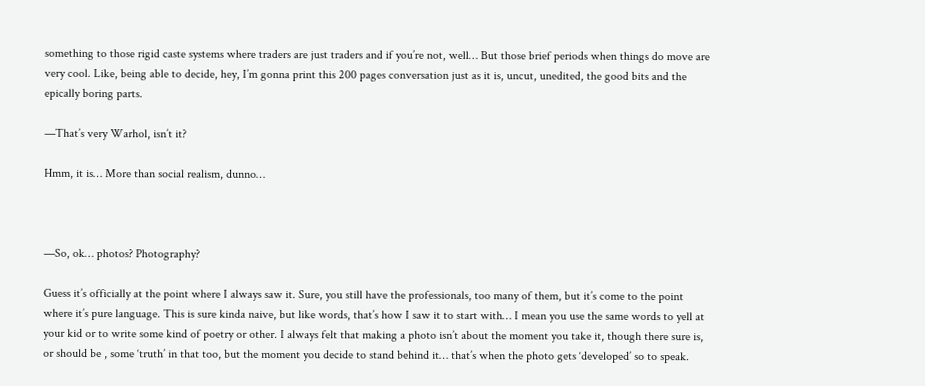something to those rigid caste systems where traders are just traders and if you’re not, well… But those brief periods when things do move are very cool. Like, being able to decide, hey, I’m gonna print this 200 pages conversation just as it is, uncut, unedited, the good bits and the epically boring parts.

—That’s very Warhol, isn’t it?

Hmm, it is… More than social realism, dunno…



—So, ok… photos? Photography?

Guess it’s officially at the point where I always saw it. Sure, you still have the professionals, too many of them, but it’s come to the point where it’s pure language. This is sure kinda naive, but like words, that’s how I saw it to start with… I mean you use the same words to yell at your kid or to write some kind of poetry or other. I always felt that making a photo isn’t about the moment you take it, though there sure is, or should be , some ‘truth’ in that too, but the moment you decide to stand behind it… that’s when the photo gets ‘developed’ so to speak.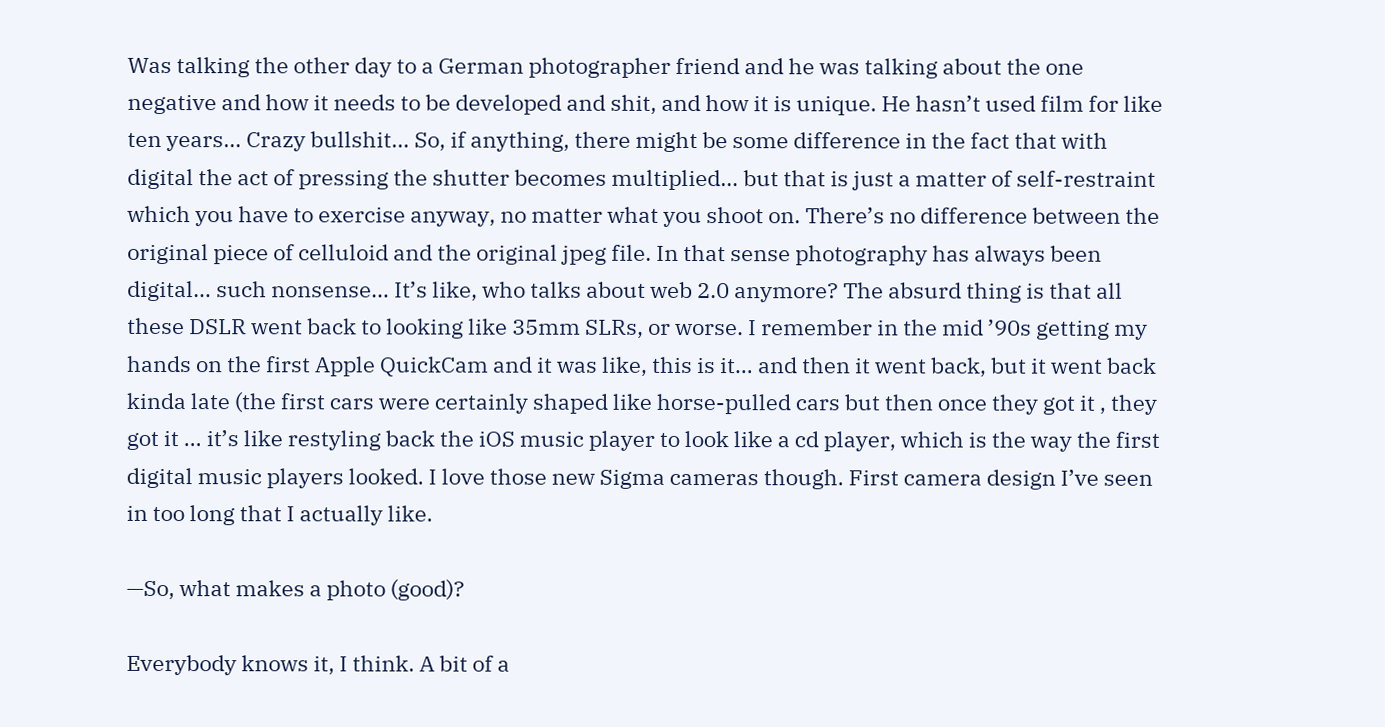Was talking the other day to a German photographer friend and he was talking about the one negative and how it needs to be developed and shit, and how it is unique. He hasn’t used film for like ten years… Crazy bullshit… So, if anything, there might be some difference in the fact that with digital the act of pressing the shutter becomes multiplied… but that is just a matter of self-restraint which you have to exercise anyway, no matter what you shoot on. There’s no difference between the original piece of celluloid and the original jpeg file. In that sense photography has always been digital… such nonsense… It’s like, who talks about web 2.0 anymore? The absurd thing is that all these DSLR went back to looking like 35mm SLRs, or worse. I remember in the mid ’90s getting my hands on the first Apple QuickCam and it was like, this is it… and then it went back, but it went back kinda late (the first cars were certainly shaped like horse-pulled cars but then once they got it , they got it … it’s like restyling back the iOS music player to look like a cd player, which is the way the first digital music players looked. I love those new Sigma cameras though. First camera design I’ve seen in too long that I actually like.

—So, what makes a photo (good)?

Everybody knows it, I think. A bit of a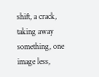shift, a crack, taking away something, one image less,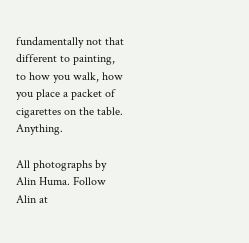fundamentally not that different to painting, to how you walk, how you place a packet of cigarettes on the table. Anything.

All photographs by Alin Huma. Follow Alin at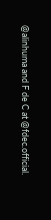@alinhuma and F de C at @fdec.official.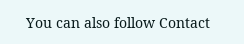You can also follow Contact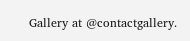Gallery at @contactgallery.